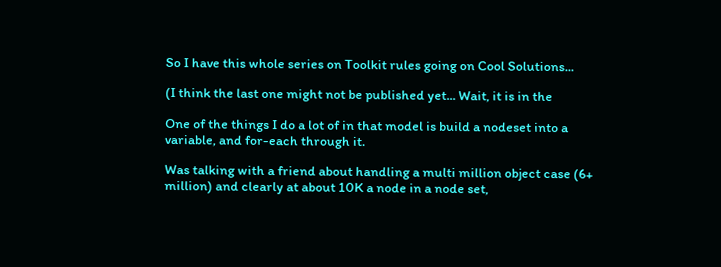So I have this whole series on Toolkit rules going on Cool Solutions...

(I think the last one might not be published yet... Wait, it is in the

One of the things I do a lot of in that model is build a nodeset into a
variable, and for-each through it.

Was talking with a friend about handling a multi million object case (6+
million) and clearly at about 10K a node in a node set,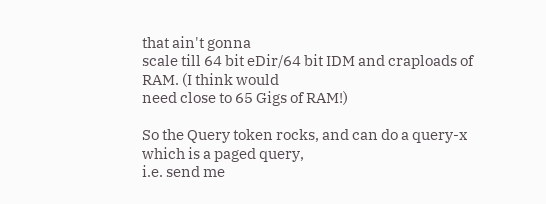that ain't gonna
scale till 64 bit eDir/64 bit IDM and craploads of RAM. (I think would
need close to 65 Gigs of RAM!)

So the Query token rocks, and can do a query-x which is a paged query,
i.e. send me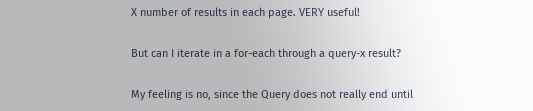X number of results in each page. VERY useful!

But can I iterate in a for-each through a query-x result?

My feeling is no, since the Query does not really end until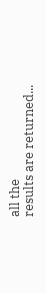all the
results are returned...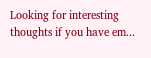Looking for interesting thoughts if you have em...